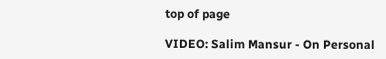top of page

VIDEO: Salim Mansur - On Personal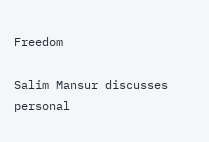Freedom

Salim Mansur discusses personal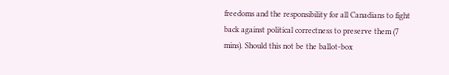freedoms and the responsibility for all Canadians to fight back against political correctness to preserve them (7 mins). Should this not be the ballot-box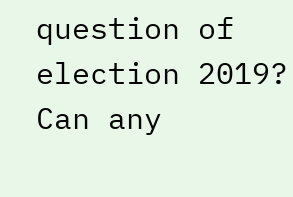question of election 2019? Can any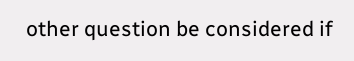other question be considered if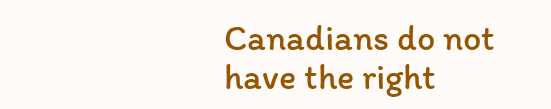Canadians do not have the right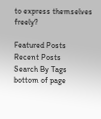to express themselves freely?

Featured Posts
Recent Posts
Search By Tags
bottom of page